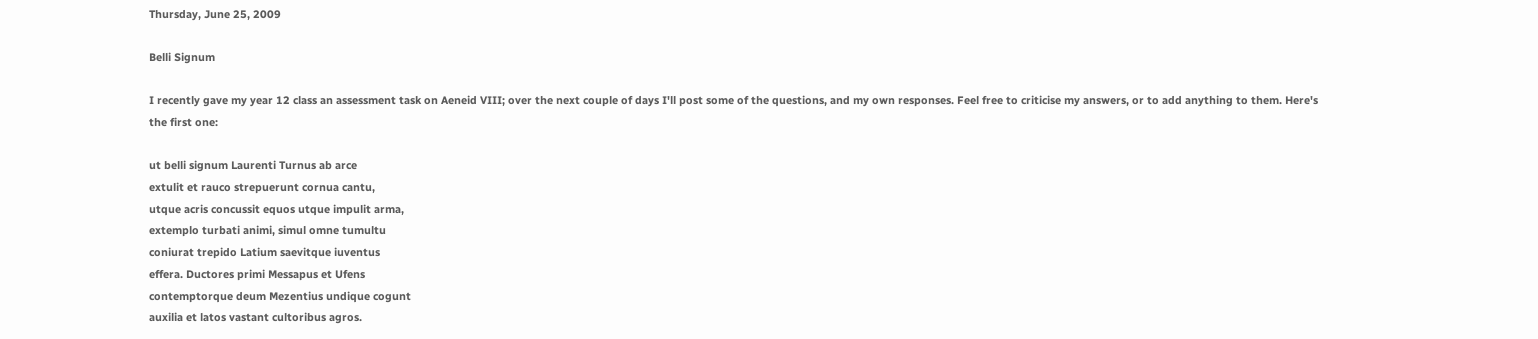Thursday, June 25, 2009

Belli Signum

I recently gave my year 12 class an assessment task on Aeneid VIII; over the next couple of days I'll post some of the questions, and my own responses. Feel free to criticise my answers, or to add anything to them. Here's the first one:

ut belli signum Laurenti Turnus ab arce
extulit et rauco strepuerunt cornua cantu,
utque acris concussit equos utque impulit arma,
extemplo turbati animi, simul omne tumultu
coniurat trepido Latium saevitque iuventus
effera. Ductores primi Messapus et Ufens
contemptorque deum Mezentius undique cogunt
auxilia et latos vastant cultoribus agros.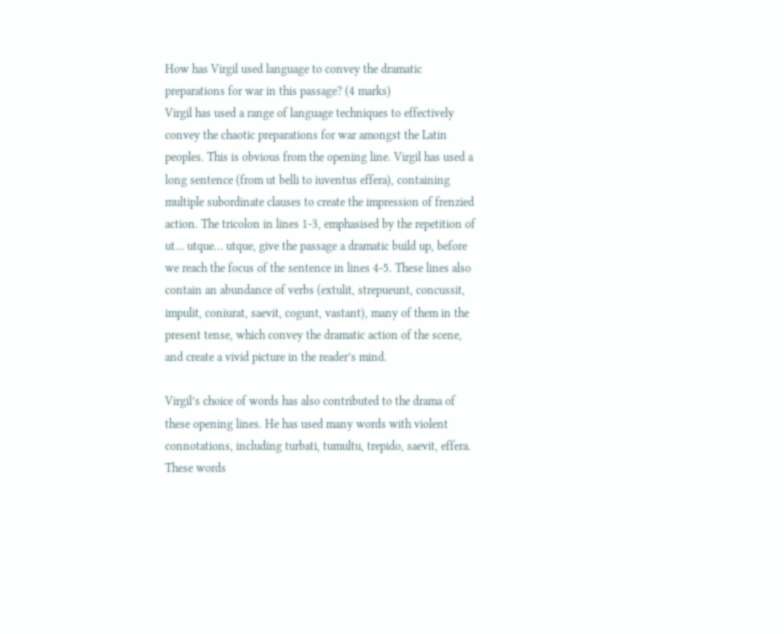How has Virgil used language to convey the dramatic preparations for war in this passage? (4 marks)
Virgil has used a range of language techniques to effectively convey the chaotic preparations for war amongst the Latin peoples. This is obvious from the opening line. Virgil has used a long sentence (from ut belli to iuventus effera), containing multiple subordinate clauses to create the impression of frenzied action. The tricolon in lines 1-3, emphasised by the repetition of ut… utque… utque, give the passage a dramatic build up, before we reach the focus of the sentence in lines 4-5. These lines also contain an abundance of verbs (extulit, strepueunt, concussit, impulit, coniurat, saevit, cogunt, vastant), many of them in the present tense, which convey the dramatic action of the scene, and create a vivid picture in the reader’s mind.

Virgil’s choice of words has also contributed to the drama of these opening lines. He has used many words with violent connotations, including turbati, tumultu, trepido, saevit, effera. These words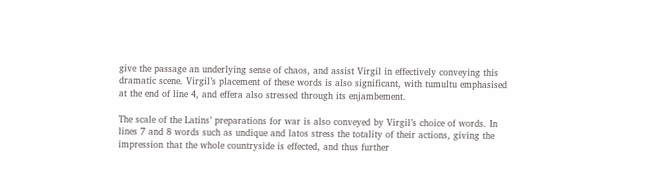give the passage an underlying sense of chaos, and assist Virgil in effectively conveying this dramatic scene. Virgil’s placement of these words is also significant, with tumultu emphasised at the end of line 4, and effera also stressed through its enjambement.

The scale of the Latins’ preparations for war is also conveyed by Virgil’s choice of words. In lines 7 and 8 words such as undique and latos stress the totality of their actions, giving the impression that the whole countryside is effected, and thus further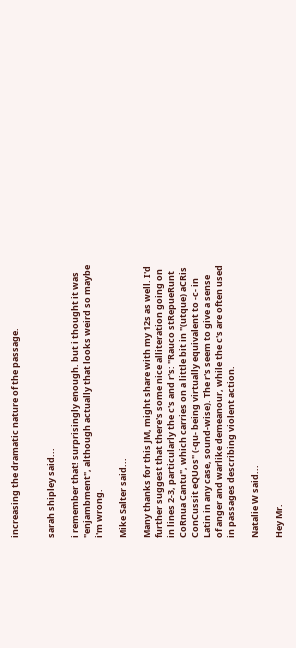increasing the dramatic nature of the passage.


sarah shipley said...

i remember that! surprisingly enough. but i thought it was "enjambment", although actually that looks weird so maybe i'm wrong.

Mike Salter said...

Many thanks for this JM, might share with my 12s as well. I'd further suggest that there's some nice alliteration going on in lines 2-3, particularly the c's and r's: "Rauco stRepueRunt CoRnua Cantu", which carries on a little bit in "(utque) aCRis ConCussit eQUos" (-qu- being virtually equivalent to -c- in Latin in any case, sound-wise). The r's seem to give a sense of anger and warlike demeanour, while the c's are often used in passages describing violent action.

Natalie W said...

Hey Mr.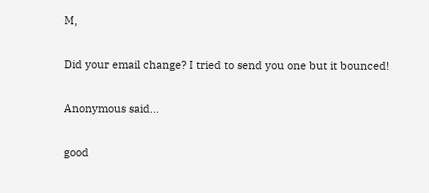M,

Did your email change? I tried to send you one but it bounced!

Anonymous said...

good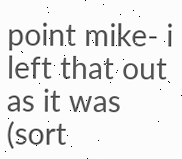point mike- i left that out as it was (sort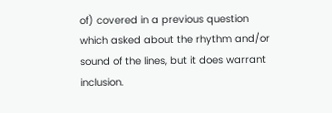of) covered in a previous question which asked about the rhythm and/or sound of the lines, but it does warrant inclusion.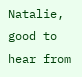Natalie, good to hear from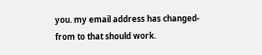you. my email address has changed- from to that should work.